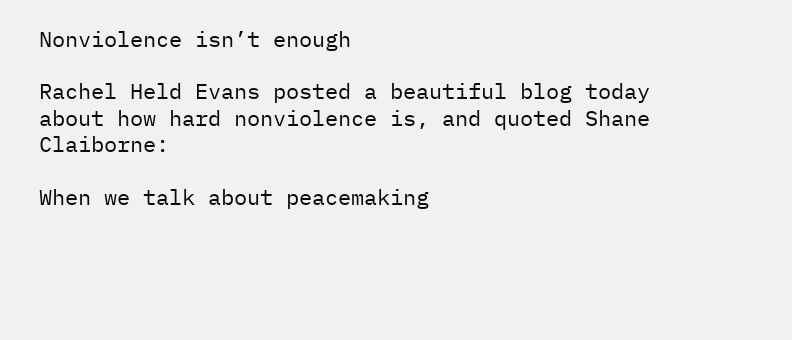Nonviolence isn’t enough

Rachel Held Evans posted a beautiful blog today about how hard nonviolence is, and quoted Shane Claiborne:

When we talk about peacemaking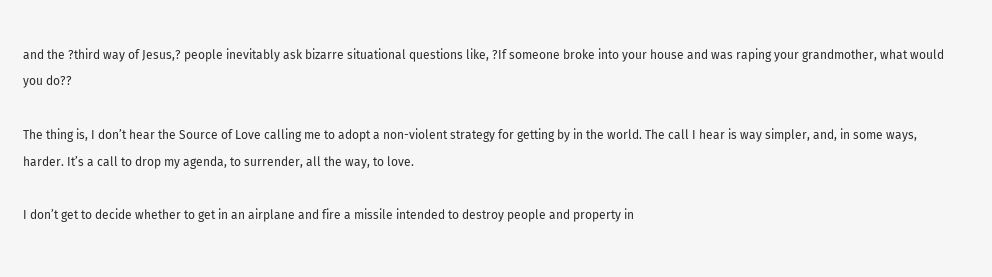and the ?third way of Jesus,? people inevitably ask bizarre situational questions like, ?If someone broke into your house and was raping your grandmother, what would you do??

The thing is, I don’t hear the Source of Love calling me to adopt a non-violent strategy for getting by in the world. The call I hear is way simpler, and, in some ways, harder. It’s a call to drop my agenda, to surrender, all the way, to love.

I don’t get to decide whether to get in an airplane and fire a missile intended to destroy people and property in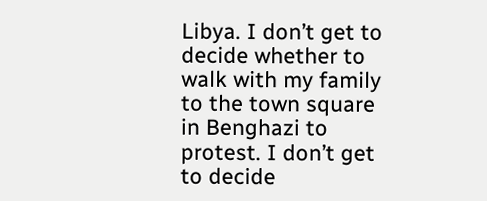Libya. I don’t get to decide whether to walk with my family to the town square in Benghazi to protest. I don’t get to decide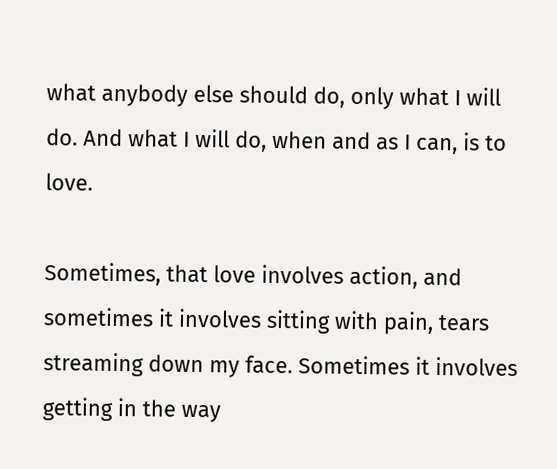what anybody else should do, only what I will do. And what I will do, when and as I can, is to love.

Sometimes, that love involves action, and sometimes it involves sitting with pain, tears streaming down my face. Sometimes it involves getting in the way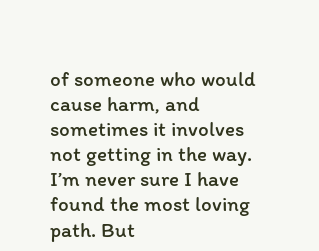of someone who would cause harm, and sometimes it involves not getting in the way. I’m never sure I have found the most loving path. But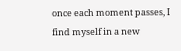once each moment passes, I find myself in a new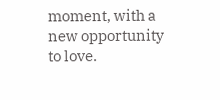moment, with a new opportunity to love.